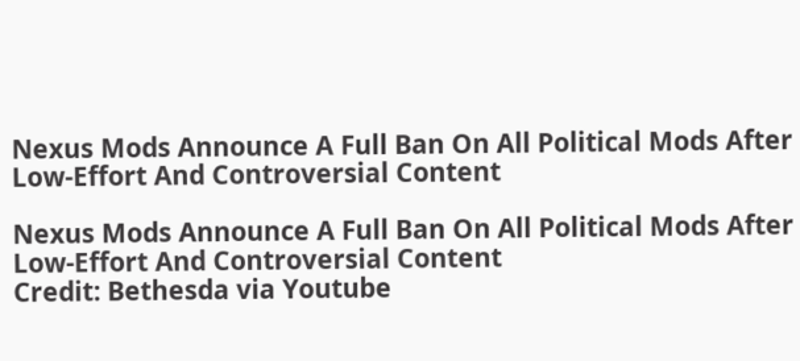Nexus Mods Announce A Full Ban On All Political Mods After Low-Effort And Controversial Content

Nexus Mods Announce A Full Ban On All Political Mods After Low-Effort And Controversial Content
Credit: Bethesda via Youtube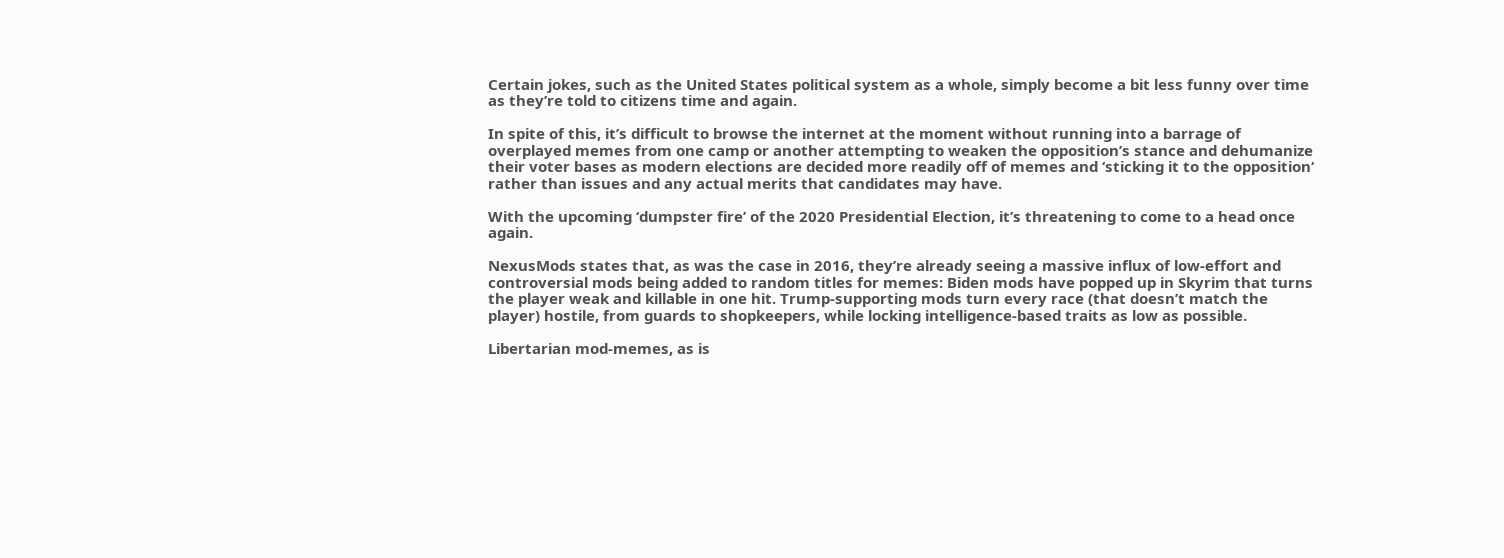Certain jokes, such as the United States political system as a whole, simply become a bit less funny over time as they’re told to citizens time and again.

In spite of this, it’s difficult to browse the internet at the moment without running into a barrage of overplayed memes from one camp or another attempting to weaken the opposition’s stance and dehumanize their voter bases as modern elections are decided more readily off of memes and ‘sticking it to the opposition‘ rather than issues and any actual merits that candidates may have.

With the upcoming ‘dumpster fire’ of the 2020 Presidential Election, it’s threatening to come to a head once again.

NexusMods states that, as was the case in 2016, they’re already seeing a massive influx of low-effort and controversial mods being added to random titles for memes: Biden mods have popped up in Skyrim that turns the player weak and killable in one hit. Trump-supporting mods turn every race (that doesn’t match the player) hostile, from guards to shopkeepers, while locking intelligence-based traits as low as possible.

Libertarian mod-memes, as is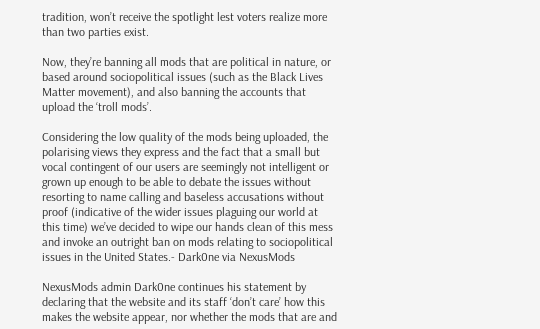tradition, won’t receive the spotlight lest voters realize more than two parties exist.

Now, they’re banning all mods that are political in nature, or based around sociopolitical issues (such as the Black Lives Matter movement), and also banning the accounts that upload the ‘troll mods’.

Considering the low quality of the mods being uploaded, the polarising views they express and the fact that a small but vocal contingent of our users are seemingly not intelligent or grown up enough to be able to debate the issues without resorting to name calling and baseless accusations without proof (indicative of the wider issues plaguing our world at this time) we’ve decided to wipe our hands clean of this mess and invoke an outright ban on mods relating to sociopolitical issues in the United States.- Dark0ne via NexusMods

NexusMods admin Dark0ne continues his statement by declaring that the website and its staff ‘don’t care’ how this makes the website appear, nor whether the mods that are and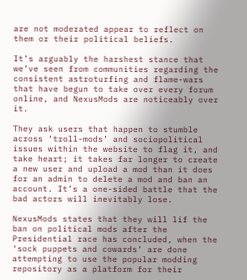are not moderated appear to reflect on them or their political beliefs.

It’s arguably the harshest stance that we’ve seen from communities regarding the consistent astroturfing and flame-wars that have begun to take over every forum online, and NexusMods are noticeably over it.

They ask users that happen to stumble across ‘troll-mods’ and sociopolitical issues within the website to flag it, and take heart; it takes far longer to create a new user and upload a mod than it does for an admin to delete a mod and ban an account. It’s a one-sided battle that the bad actors will inevitably lose.

NexusMods states that they will lif the ban on political mods after the Presidential race has concluded, when the ‘sock puppets and cowards’ are done attempting to use the popular modding repository as a platform for their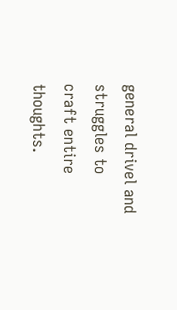general drivel and struggles to craft entire thoughts.